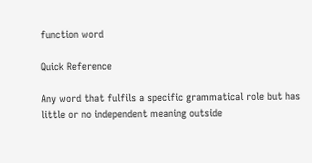function word

Quick Reference

Any word that fulfils a specific grammatical role but has little or no independent meaning outside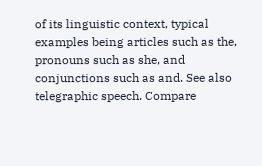of its linguistic context, typical examples being articles such as the, pronouns such as she, and conjunctions such as and. See also telegraphic speech. Compare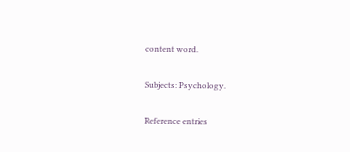content word.

Subjects: Psychology.

Reference entries